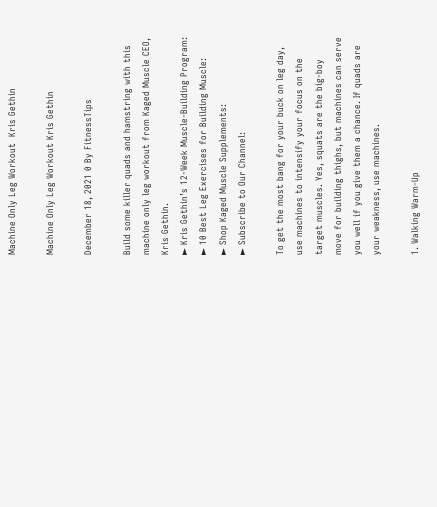Machine Only Leg Workout  Kris Gethin

Machine Only Leg Workout Kris Gethin

December 18, 2021 0 By FitnessTips

Build some killer quads and hamstring with this machine only leg workout from Kaged Muscle CEO, Kris Gethin.
► Kris Gethin’s 12-Week Muscle-Building Program:
► 10 Best Leg Exercises for Building Muscle:
► Shop Kaged Muscle Supplements:
► Subscribe to Our Channel:

To get the most bang for your buck on leg day, use machines to intensify your focus on the target muscles. Yes, squats are the big-boy move for building thighs, but machines can serve you well if you give them a chance. If quads are your weakness, use machines.

1. Walking Warm-Up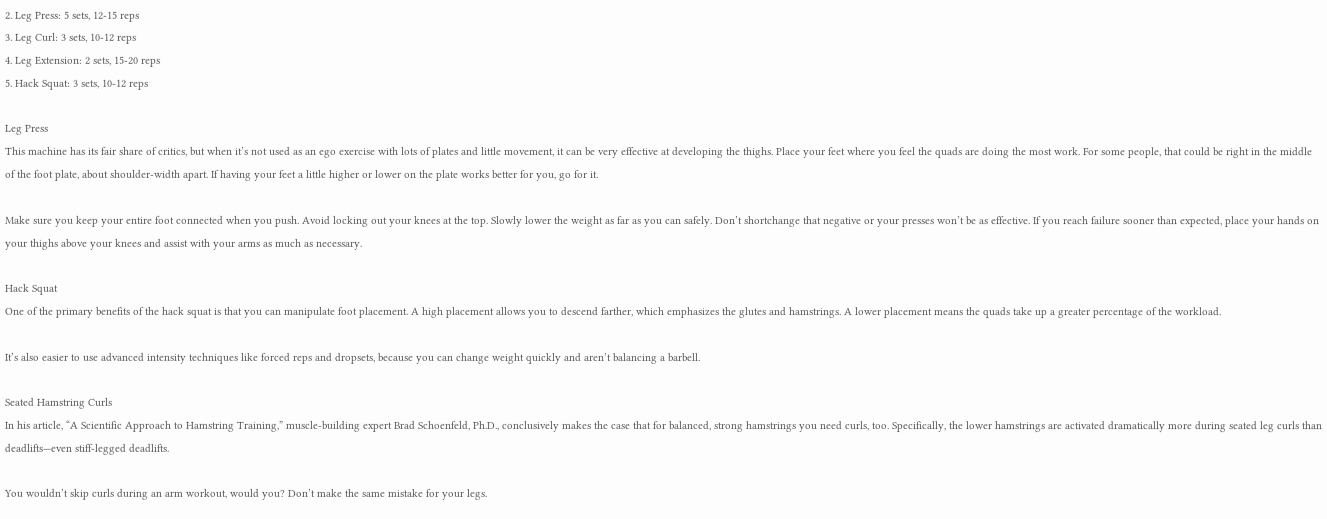2. Leg Press: 5 sets, 12-15 reps
3. Leg Curl: 3 sets, 10-12 reps
4. Leg Extension: 2 sets, 15-20 reps
5. Hack Squat: 3 sets, 10-12 reps

Leg Press
This machine has its fair share of critics, but when it’s not used as an ego exercise with lots of plates and little movement, it can be very effective at developing the thighs. Place your feet where you feel the quads are doing the most work. For some people, that could be right in the middle of the foot plate, about shoulder-width apart. If having your feet a little higher or lower on the plate works better for you, go for it.

Make sure you keep your entire foot connected when you push. Avoid locking out your knees at the top. Slowly lower the weight as far as you can safely. Don’t shortchange that negative or your presses won’t be as effective. If you reach failure sooner than expected, place your hands on your thighs above your knees and assist with your arms as much as necessary.

Hack Squat
One of the primary benefits of the hack squat is that you can manipulate foot placement. A high placement allows you to descend farther, which emphasizes the glutes and hamstrings. A lower placement means the quads take up a greater percentage of the workload.

It’s also easier to use advanced intensity techniques like forced reps and dropsets, because you can change weight quickly and aren’t balancing a barbell.

Seated Hamstring Curls
In his article, “A Scientific Approach to Hamstring Training,” muscle-building expert Brad Schoenfeld, Ph.D., conclusively makes the case that for balanced, strong hamstrings you need curls, too. Specifically, the lower hamstrings are activated dramatically more during seated leg curls than deadlifts—even stiff-legged deadlifts.

You wouldn’t skip curls during an arm workout, would you? Don’t make the same mistake for your legs.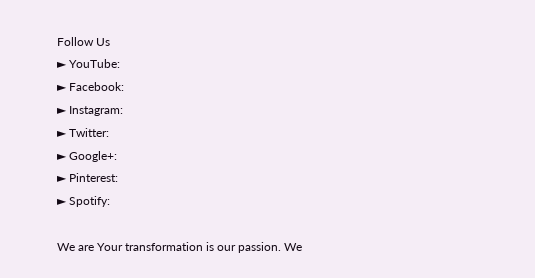Follow Us
► YouTube:
► Facebook:
► Instagram:
► Twitter:
► Google+:
► Pinterest:
► Spotify:

We are Your transformation is our passion. We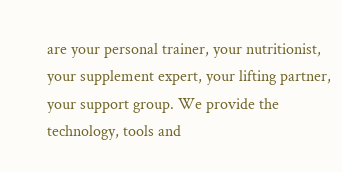are your personal trainer, your nutritionist, your supplement expert, your lifting partner, your support group. We provide the technology, tools and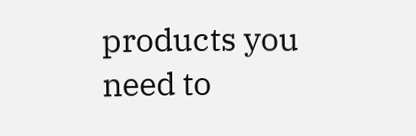products you need to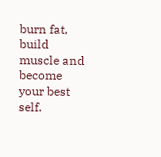burn fat, build muscle and become your best self.